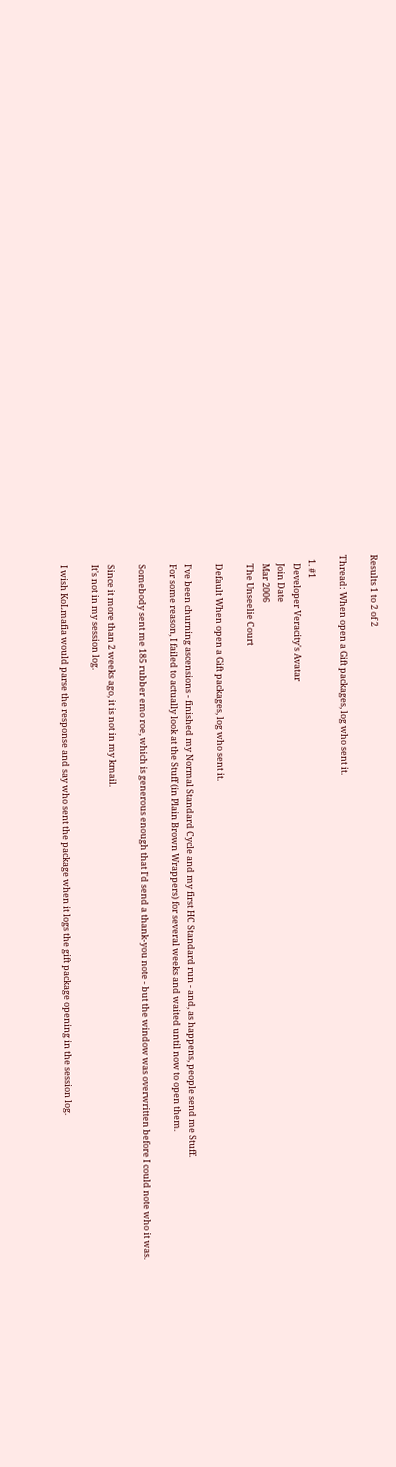Results 1 to 2 of 2

Thread: When open a Gift packages, log who sent it.

  1. #1
    Developer Veracity's Avatar
    Join Date
    Mar 2006
    The Unseelie Court

    Default When open a Gift packages, log who sent it.

    I've been churning ascensions - finished my Normal Standard Cycle and my first HC Standard run - and, as happens, people send me Stuff.
    For some reason, I failed to actually look at the Stuff (in Plain Brown Wrappers) for several weeks and waited until now to open them.

    Somebody sent me 185 rubber emo roe, which is generous enough that I'd send a thank-you note - but the window was overwritten before I could note who it was.

    Since it more than 2 weeks ago, it is not in my kmail.
    It's not in my session log.

    I wish KoLmafia would parse the response and say who sent the package when it logs the gift package opening in the session log.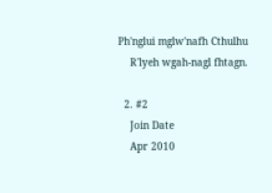Ph'nglui mglw'nafh Cthulhu
    R'lyeh wgah-nagl fhtagn.

  2. #2
    Join Date
    Apr 2010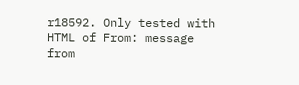r18592. Only tested with HTML of From: message from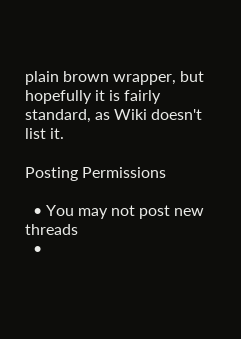plain brown wrapper, but hopefully it is fairly standard, as Wiki doesn't list it.

Posting Permissions

  • You may not post new threads
  •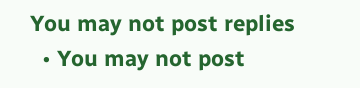You may not post replies
  • You may not post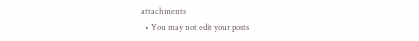attachments
  • You may not edit your posts